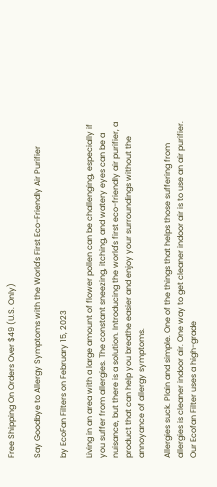Free Shipping On Orders Over $49 (U.S. Only)

Say Goodbye to Allergy Symptoms with the World's First Eco-Friendly Air Purifier

by EcoFan Filters on February 15, 2023

Living in an area with a large amount of flower pollen can be challenging, especially if you suffer from allergies. The constant sneezing, itching, and watery eyes can be a nuisance, but there is a solution. Introducing the world's first eco-friendly air purifier, a product that can help you breathe easier and enjoy your surroundings without the annoyance of allergy symptoms.

Allergies suck. Plain and simple. One of the things that helps those suffering from allergies is cleaner indoor air. One way to get cleaner indoor air is to use an air purifier. Our Ecofan Filter uses a high-grade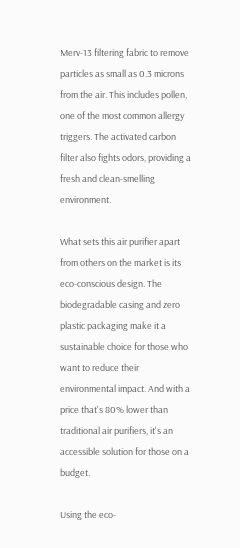Merv-13 filtering fabric to remove particles as small as 0.3 microns from the air. This includes pollen, one of the most common allergy triggers. The activated carbon filter also fights odors, providing a fresh and clean-smelling environment.

What sets this air purifier apart from others on the market is its eco-conscious design. The biodegradable casing and zero plastic packaging make it a sustainable choice for those who want to reduce their environmental impact. And with a price that's 80% lower than traditional air purifiers, it's an accessible solution for those on a budget.

Using the eco-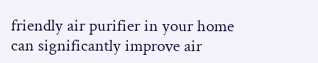friendly air purifier in your home can significantly improve air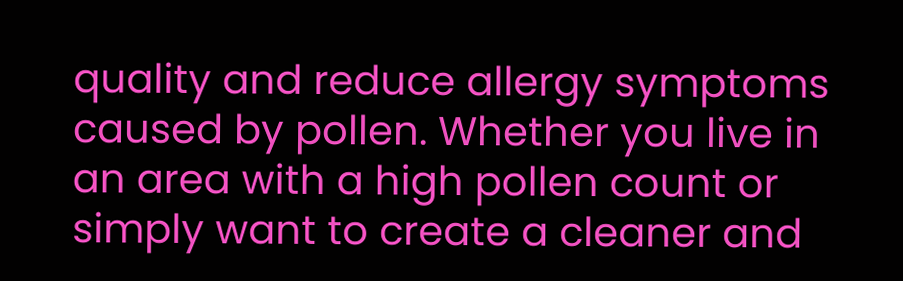quality and reduce allergy symptoms caused by pollen. Whether you live in an area with a high pollen count or simply want to create a cleaner and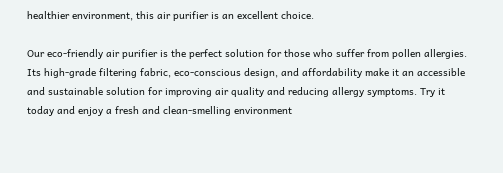healthier environment, this air purifier is an excellent choice.

Our eco-friendly air purifier is the perfect solution for those who suffer from pollen allergies. Its high-grade filtering fabric, eco-conscious design, and affordability make it an accessible and sustainable solution for improving air quality and reducing allergy symptoms. Try it today and enjoy a fresh and clean-smelling environment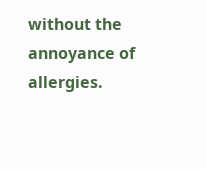without the annoyance of allergies.